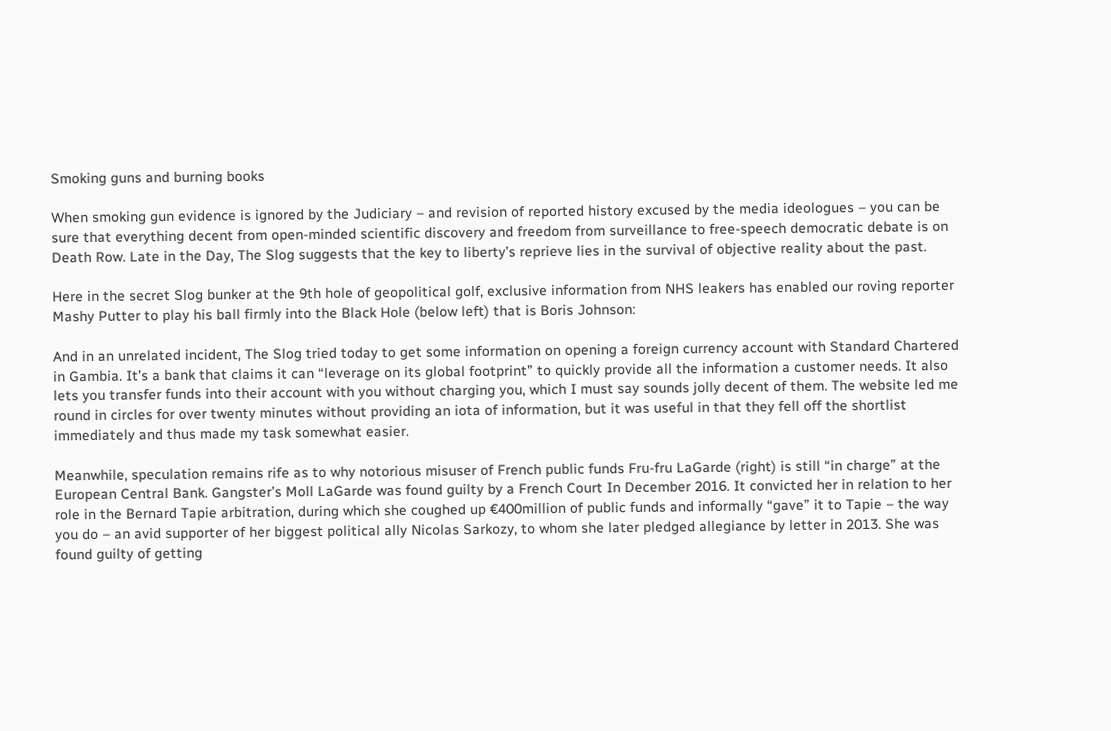Smoking guns and burning books

When smoking gun evidence is ignored by the Judiciary – and revision of reported history excused by the media ideologues – you can be sure that everything decent from open-minded scientific discovery and freedom from surveillance to free-speech democratic debate is on Death Row. Late in the Day, The Slog suggests that the key to liberty’s reprieve lies in the survival of objective reality about the past.

Here in the secret Slog bunker at the 9th hole of geopolitical golf, exclusive information from NHS leakers has enabled our roving reporter Mashy Putter to play his ball firmly into the Black Hole (below left) that is Boris Johnson:

And in an unrelated incident, The Slog tried today to get some information on opening a foreign currency account with Standard Chartered in Gambia. It’s a bank that claims it can “leverage on its global footprint” to quickly provide all the information a customer needs. It also lets you transfer funds into their account with you without charging you, which I must say sounds jolly decent of them. The website led me round in circles for over twenty minutes without providing an iota of information, but it was useful in that they fell off the shortlist immediately and thus made my task somewhat easier.

Meanwhile, speculation remains rife as to why notorious misuser of French public funds Fru-fru LaGarde (right) is still “in charge” at the European Central Bank. Gangster’s Moll LaGarde was found guilty by a French Court In December 2016. It convicted her in relation to her role in the Bernard Tapie arbitration, during which she coughed up €400million of public funds and informally “gave” it to Tapie – the way you do – an avid supporter of her biggest political ally Nicolas Sarkozy, to whom she later pledged allegiance by letter in 2013. She was found guilty of getting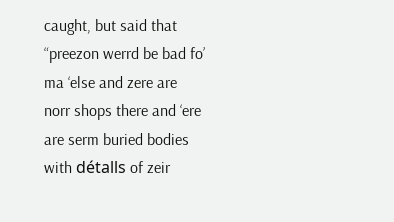caught, but said that “preezon werrd be bad fo’ ma ‘else and zere are norr shops there and ‘ere are serm buried bodies with détalls of zeir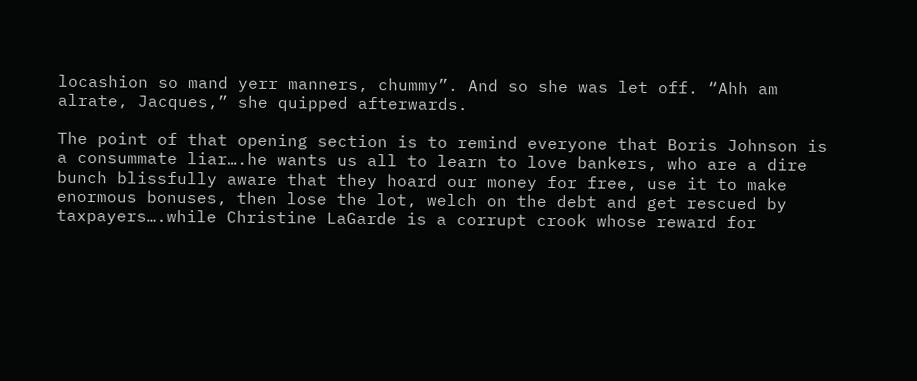locashion so mand yerr manners, chummy”. And so she was let off. “Ahh am alrate, Jacques,” she quipped afterwards.

The point of that opening section is to remind everyone that Boris Johnson is a consummate liar….he wants us all to learn to love bankers, who are a dire bunch blissfully aware that they hoard our money for free, use it to make enormous bonuses, then lose the lot, welch on the debt and get rescued by taxpayers….while Christine LaGarde is a corrupt crook whose reward for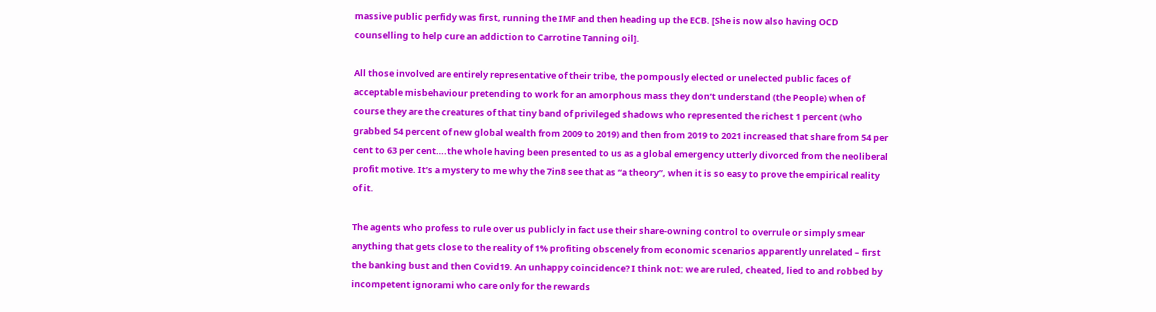massive public perfidy was first, running the IMF and then heading up the ECB. [She is now also having OCD counselling to help cure an addiction to Carrotine Tanning oil].

All those involved are entirely representative of their tribe, the pompously elected or unelected public faces of acceptable misbehaviour pretending to work for an amorphous mass they don’t understand (the People) when of course they are the creatures of that tiny band of privileged shadows who represented the richest 1 percent (who grabbed 54 percent of new global wealth from 2009 to 2019) and then from 2019 to 2021 increased that share from 54 per cent to 63 per cent….the whole having been presented to us as a global emergency utterly divorced from the neoliberal profit motive. It’s a mystery to me why the 7in8 see that as “a theory”, when it is so easy to prove the empirical reality of it.

The agents who profess to rule over us publicly in fact use their share-owning control to overrule or simply smear anything that gets close to the reality of 1% profiting obscenely from economic scenarios apparently unrelated – first the banking bust and then Covid19. An unhappy coincidence? I think not: we are ruled, cheated, lied to and robbed by incompetent ignorami who care only for the rewards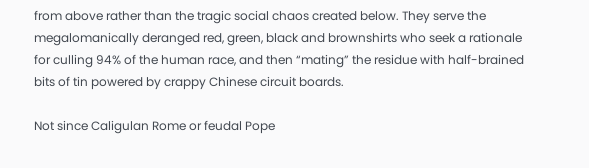from above rather than the tragic social chaos created below. They serve the megalomanically deranged red, green, black and brownshirts who seek a rationale for culling 94% of the human race, and then “mating” the residue with half-brained bits of tin powered by crappy Chinese circuit boards.

Not since Caligulan Rome or feudal Pope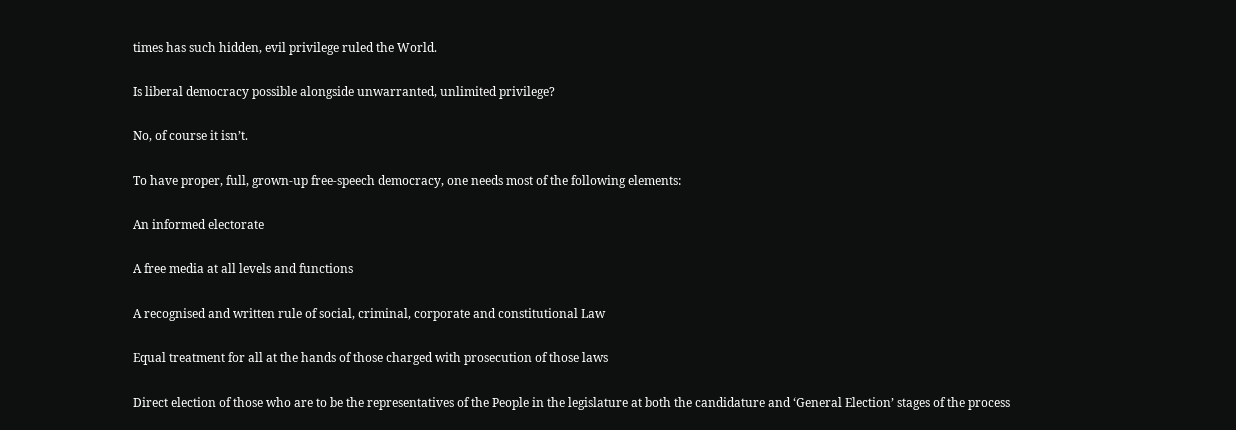times has such hidden, evil privilege ruled the World.

Is liberal democracy possible alongside unwarranted, unlimited privilege?

No, of course it isn’t.

To have proper, full, grown-up free-speech democracy, one needs most of the following elements:

An informed electorate

A free media at all levels and functions

A recognised and written rule of social, criminal, corporate and constitutional Law

Equal treatment for all at the hands of those charged with prosecution of those laws

Direct election of those who are to be the representatives of the People in the legislature at both the candidature and ‘General Election’ stages of the process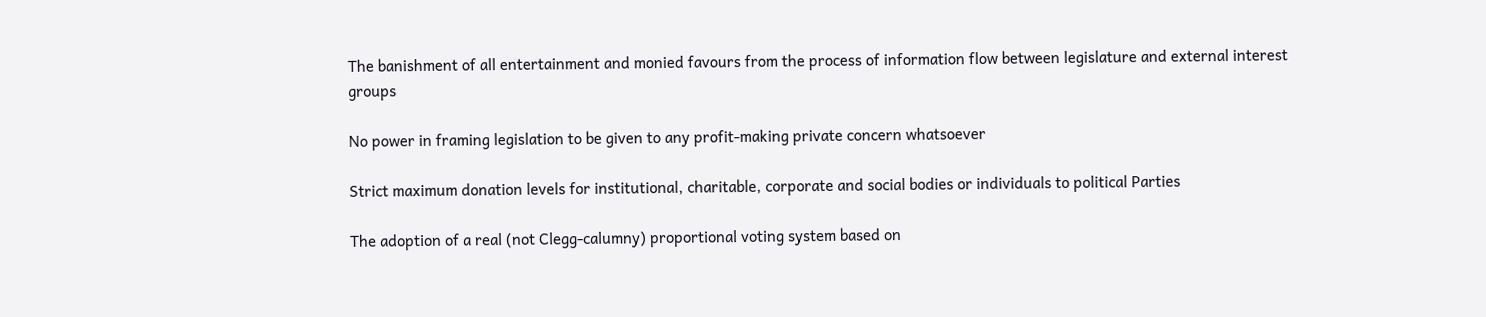The banishment of all entertainment and monied favours from the process of information flow between legislature and external interest groups

No power in framing legislation to be given to any profit-making private concern whatsoever

Strict maximum donation levels for institutional, charitable, corporate and social bodies or individuals to political Parties

The adoption of a real (not Clegg-calumny) proportional voting system based on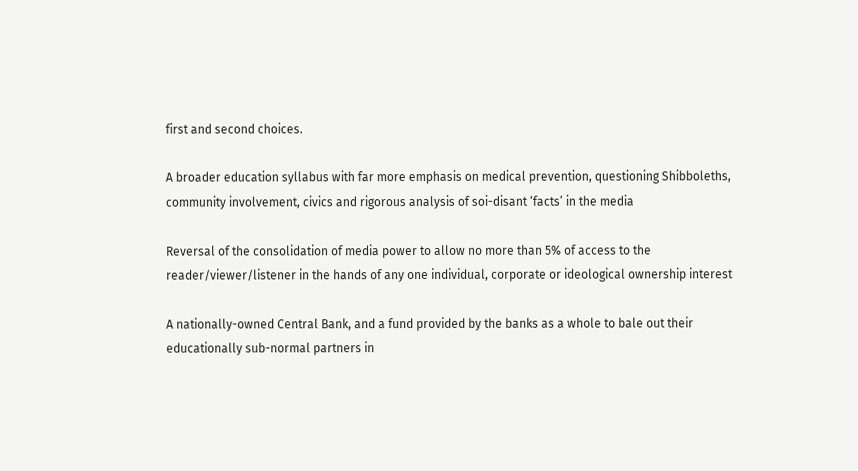first and second choices.

A broader education syllabus with far more emphasis on medical prevention, questioning Shibboleths, community involvement, civics and rigorous analysis of soi-disant ‘facts’ in the media

Reversal of the consolidation of media power to allow no more than 5% of access to the reader/viewer/listener in the hands of any one individual, corporate or ideological ownership interest

A nationally-owned Central Bank, and a fund provided by the banks as a whole to bale out their educationally sub-normal partners in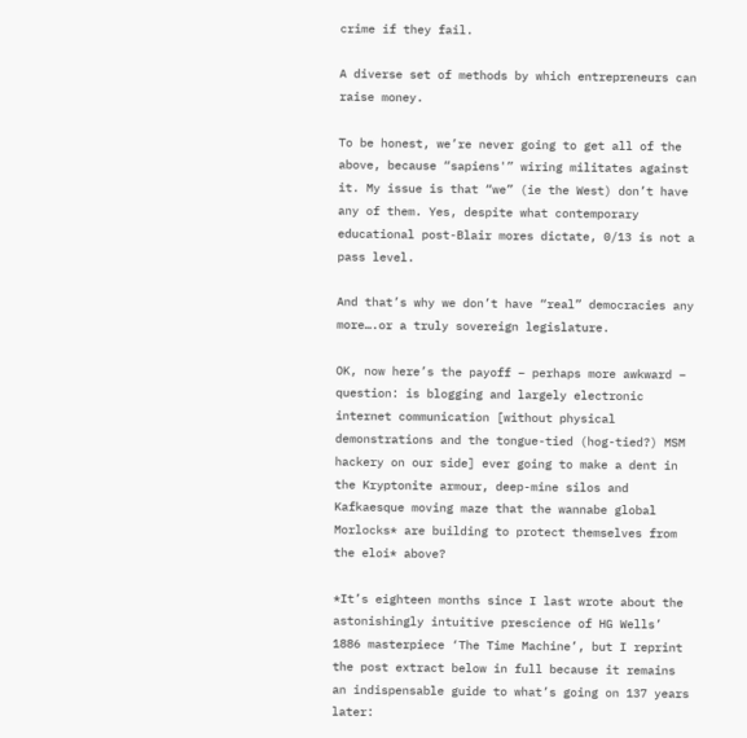crime if they fail.

A diverse set of methods by which entrepreneurs can raise money.

To be honest, we’re never going to get all of the above, because “sapiens'” wiring militates against it. My issue is that “we” (ie the West) don’t have any of them. Yes, despite what contemporary educational post-Blair mores dictate, 0/13 is not a pass level.

And that’s why we don’t have “real” democracies any more….or a truly sovereign legislature.

OK, now here’s the payoff – perhaps more awkward – question: is blogging and largely electronic internet communication [without physical demonstrations and the tongue-tied (hog-tied?) MSM hackery on our side] ever going to make a dent in the Kryptonite armour, deep-mine silos and Kafkaesque moving maze that the wannabe global Morlocks* are building to protect themselves from the eloi* above?

*It’s eighteen months since I last wrote about the astonishingly intuitive prescience of HG Wells’ 1886 masterpiece ‘The Time Machine’, but I reprint the post extract below in full because it remains an indispensable guide to what’s going on 137 years later: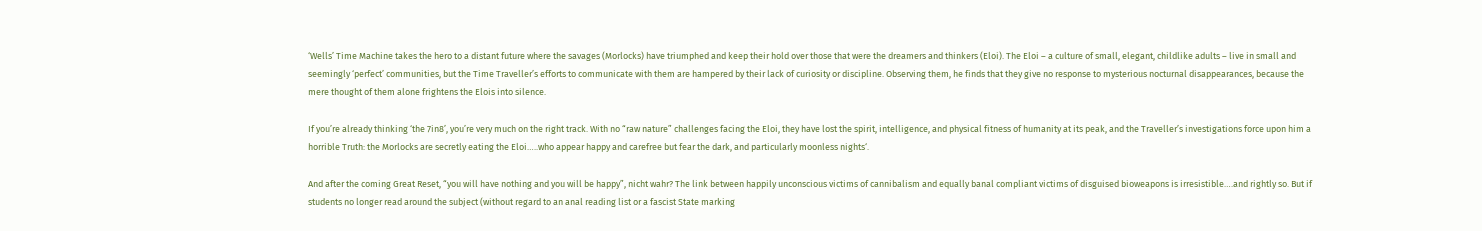‘Wells’ Time Machine takes the hero to a distant future where the savages (Morlocks) have triumphed and keep their hold over those that were the dreamers and thinkers (Eloi). The Eloi – a culture of small, elegant, childlike adults – live in small and seemingly ‘perfect’ communities, but the Time Traveller’s efforts to communicate with them are hampered by their lack of curiosity or discipline. Observing them, he finds that they give no response to mysterious nocturnal disappearances, because the mere thought of them alone frightens the Elois into silence.

If you’re already thinking ‘the 7in8’, you’re very much on the right track. With no “raw nature” challenges facing the Eloi, they have lost the spirit, intelligence, and physical fitness of humanity at its peak, and the Traveller’s investigations force upon him a horrible Truth: the Morlocks are secretly eating the Eloi…..who appear happy and carefree but fear the dark, and particularly moonless nights‘.

And after the coming Great Reset, “you will have nothing and you will be happy”, nicht wahr? The link between happily unconscious victims of cannibalism and equally banal compliant victims of disguised bioweapons is irresistible….and rightly so. But if students no longer read around the subject (without regard to an anal reading list or a fascist State marking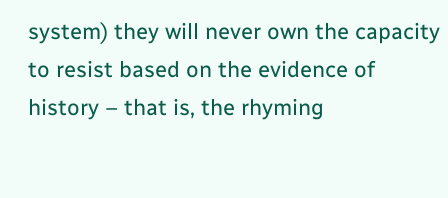system) they will never own the capacity to resist based on the evidence of history – that is, the rhyming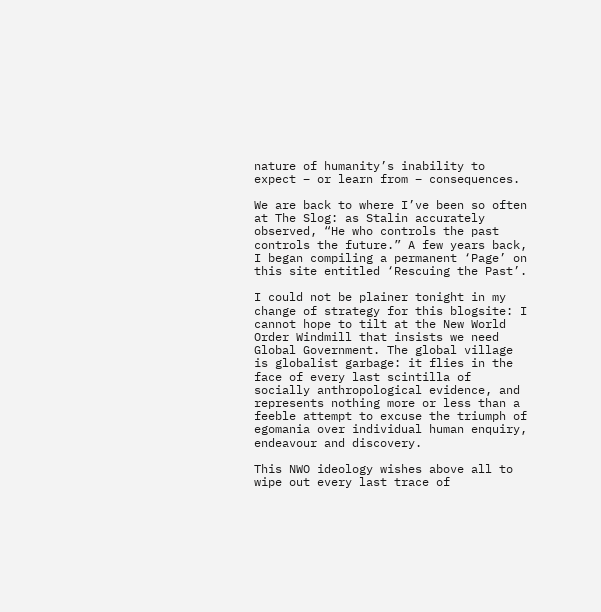nature of humanity’s inability to expect – or learn from – consequences.

We are back to where I’ve been so often at The Slog: as Stalin accurately observed, “He who controls the past controls the future.” A few years back, I began compiling a permanent ‘Page’ on this site entitled ‘Rescuing the Past’.

I could not be plainer tonight in my change of strategy for this blogsite: I cannot hope to tilt at the New World Order Windmill that insists we need Global Government. The global village is globalist garbage: it flies in the face of every last scintilla of socially anthropological evidence, and represents nothing more or less than a feeble attempt to excuse the triumph of egomania over individual human enquiry, endeavour and discovery.

This NWO ideology wishes above all to wipe out every last trace of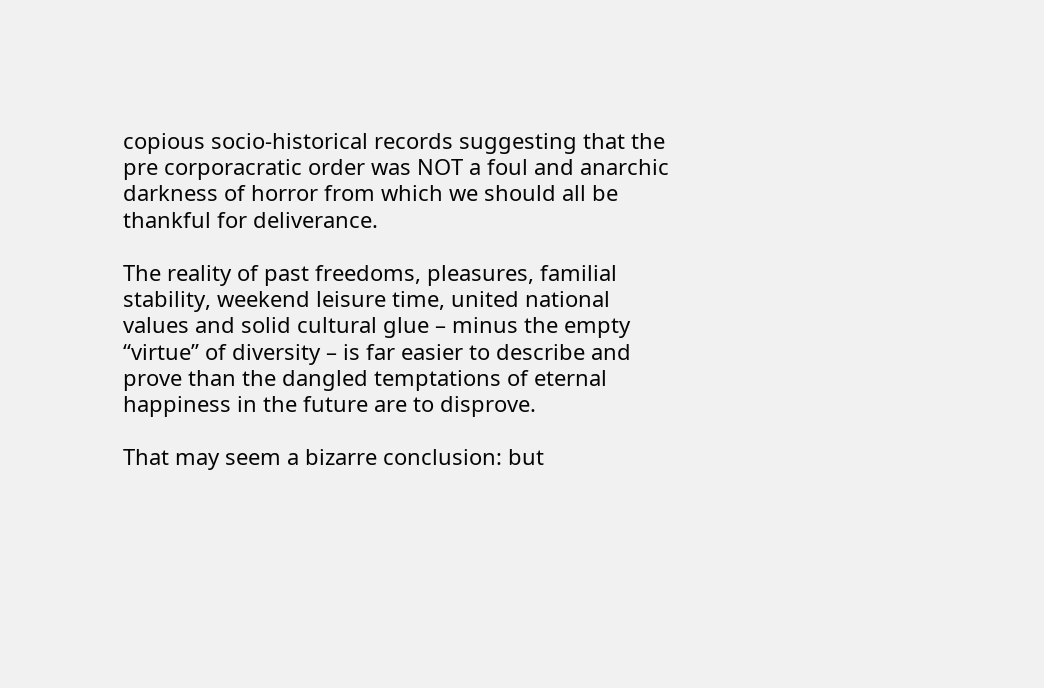copious socio-historical records suggesting that the pre corporacratic order was NOT a foul and anarchic darkness of horror from which we should all be thankful for deliverance.

The reality of past freedoms, pleasures, familial stability, weekend leisure time, united national values and solid cultural glue – minus the empty “virtue” of diversity – is far easier to describe and prove than the dangled temptations of eternal happiness in the future are to disprove.

That may seem a bizarre conclusion: but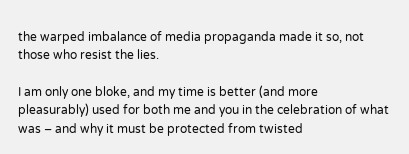the warped imbalance of media propaganda made it so, not those who resist the lies.

I am only one bloke, and my time is better (and more pleasurably) used for both me and you in the celebration of what was – and why it must be protected from twisted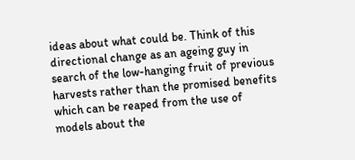ideas about what could be. Think of this directional change as an ageing guy in search of the low-hanging fruit of previous harvests rather than the promised benefits which can be reaped from the use of models about the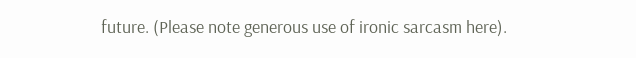future. (Please note generous use of ironic sarcasm here).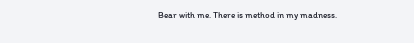Bear with me. There is method in my madness.